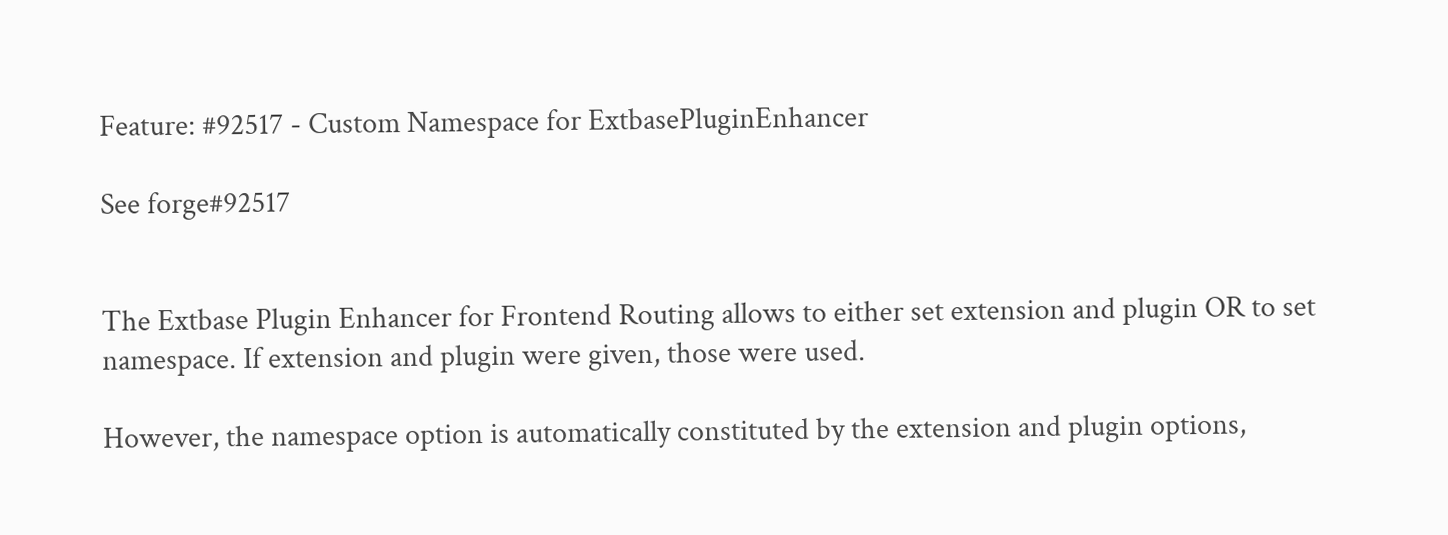Feature: #92517 - Custom Namespace for ExtbasePluginEnhancer

See forge#92517


The Extbase Plugin Enhancer for Frontend Routing allows to either set extension and plugin OR to set namespace. If extension and plugin were given, those were used.

However, the namespace option is automatically constituted by the extension and plugin options,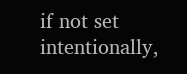if not set intentionally,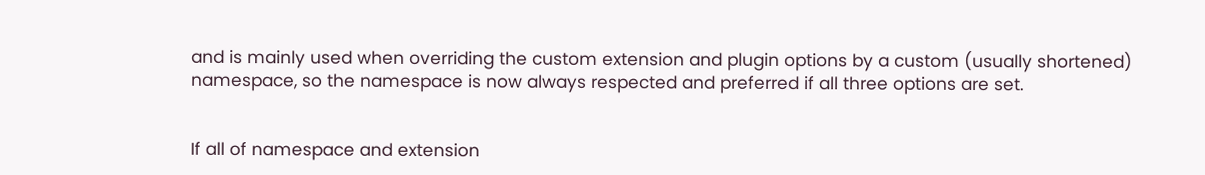and is mainly used when overriding the custom extension and plugin options by a custom (usually shortened) namespace, so the namespace is now always respected and preferred if all three options are set.


If all of namespace and extension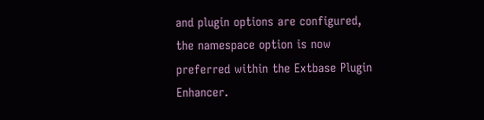and plugin options are configured, the namespace option is now preferred within the Extbase Plugin Enhancer.